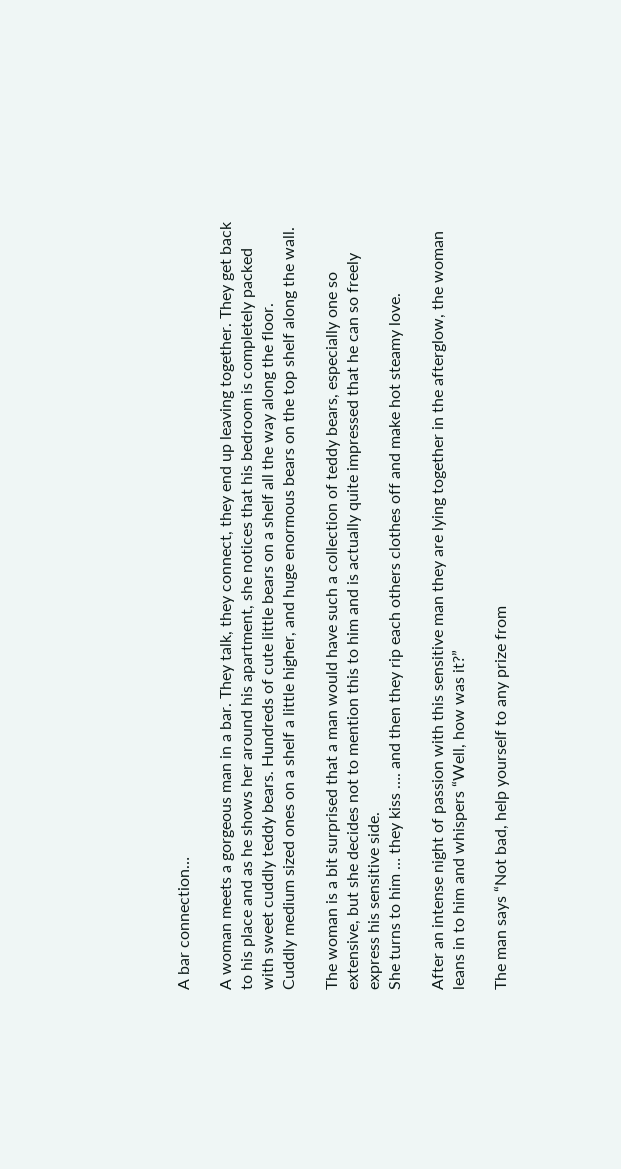A bar connection…

A woman meets a gorgeous man in a bar. They talk, they connect, they end up leaving together. They get back to his place and as he shows her around his apartment, she notices that his bedroom is completely packed with sweet cuddly teddy bears. Hundreds of cute little bears on a shelf all the way along the floor.
Cuddly medium sized ones on a shelf a little higher, and huge enormous bears on the top shelf along the wall.

The woman is a bit surprised that a man would have such a collection of teddy bears, especially one so extensive, but she decides not to mention this to him and is actually quite impressed that he can so freely express his sensitive side.
She turns to him … they kiss …. and then they rip each others clothes off and make hot steamy love.

After an intense night of passion with this sensitive man they are lying together in the afterglow, the woman leans in to him and whispers “Well, how was it?”

The man says “Not bad, help yourself to any prize from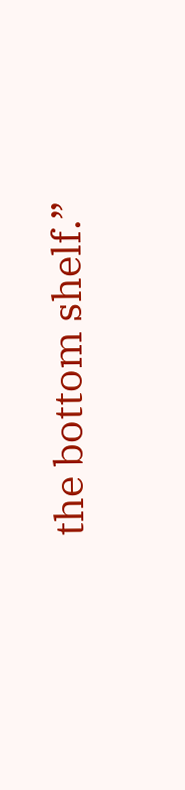the bottom shelf.”